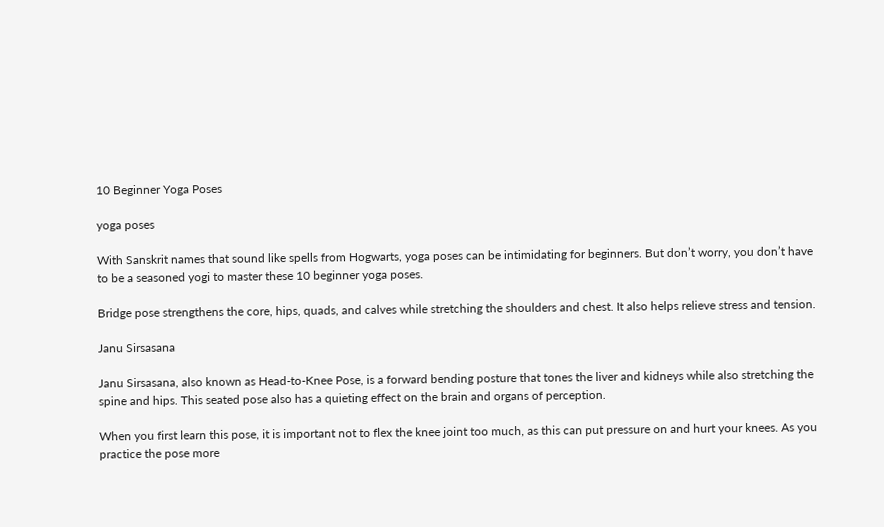10 Beginner Yoga Poses

yoga poses

With Sanskrit names that sound like spells from Hogwarts, yoga poses can be intimidating for beginners. But don’t worry, you don’t have to be a seasoned yogi to master these 10 beginner yoga poses.

Bridge pose strengthens the core, hips, quads, and calves while stretching the shoulders and chest. It also helps relieve stress and tension.

Janu Sirsasana

Janu Sirsasana, also known as Head-to-Knee Pose, is a forward bending posture that tones the liver and kidneys while also stretching the spine and hips. This seated pose also has a quieting effect on the brain and organs of perception.

When you first learn this pose, it is important not to flex the knee joint too much, as this can put pressure on and hurt your knees. As you practice the pose more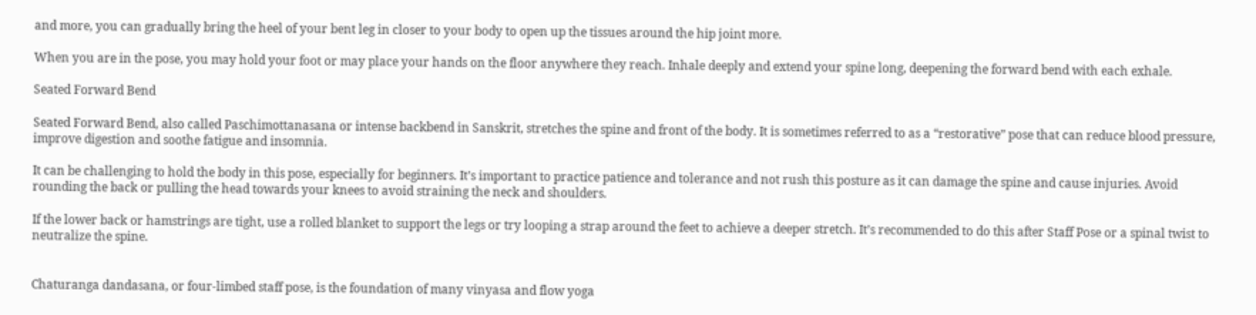and more, you can gradually bring the heel of your bent leg in closer to your body to open up the tissues around the hip joint more.

When you are in the pose, you may hold your foot or may place your hands on the floor anywhere they reach. Inhale deeply and extend your spine long, deepening the forward bend with each exhale.

Seated Forward Bend

Seated Forward Bend, also called Paschimottanasana or intense backbend in Sanskrit, stretches the spine and front of the body. It is sometimes referred to as a “restorative” pose that can reduce blood pressure, improve digestion and soothe fatigue and insomnia.

It can be challenging to hold the body in this pose, especially for beginners. It’s important to practice patience and tolerance and not rush this posture as it can damage the spine and cause injuries. Avoid rounding the back or pulling the head towards your knees to avoid straining the neck and shoulders.

If the lower back or hamstrings are tight, use a rolled blanket to support the legs or try looping a strap around the feet to achieve a deeper stretch. It’s recommended to do this after Staff Pose or a spinal twist to neutralize the spine.


Chaturanga dandasana, or four-limbed staff pose, is the foundation of many vinyasa and flow yoga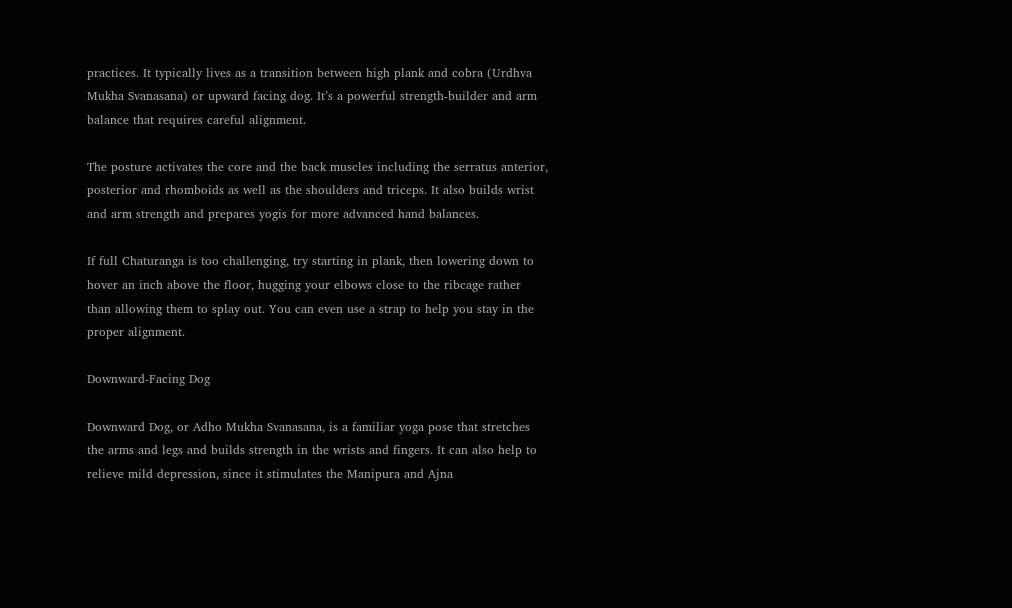practices. It typically lives as a transition between high plank and cobra (Urdhva Mukha Svanasana) or upward facing dog. It’s a powerful strength-builder and arm balance that requires careful alignment.

The posture activates the core and the back muscles including the serratus anterior, posterior and rhomboids as well as the shoulders and triceps. It also builds wrist and arm strength and prepares yogis for more advanced hand balances.

If full Chaturanga is too challenging, try starting in plank, then lowering down to hover an inch above the floor, hugging your elbows close to the ribcage rather than allowing them to splay out. You can even use a strap to help you stay in the proper alignment.

Downward-Facing Dog

Downward Dog, or Adho Mukha Svanasana, is a familiar yoga pose that stretches the arms and legs and builds strength in the wrists and fingers. It can also help to relieve mild depression, since it stimulates the Manipura and Ajna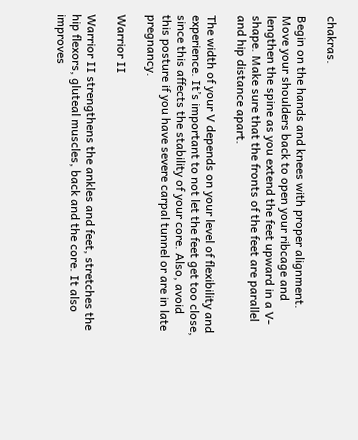chakras.

Begin on the hands and knees with proper alignment. Move your shoulders back to open your ribcage and lengthen the spine as you extend the feet upward in a V-shape. Make sure that the fronts of the feet are parallel and hip distance apart.

The width of your V depends on your level of flexibility and experience. It’s important to not let the feet get too close, since this affects the stability of your core. Also, avoid this posture if you have severe carpal tunnel or are in late pregnancy.

Warrior II

Warrior II strengthens the ankles and feet, stretches the hip flexors, gluteal muscles, back and the core. It also improves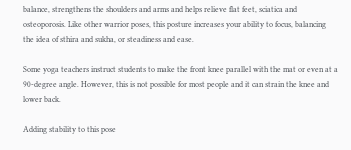balance, strengthens the shoulders and arms and helps relieve flat feet, sciatica and osteoporosis. Like other warrior poses, this posture increases your ability to focus, balancing the idea of sthira and sukha, or steadiness and ease.

Some yoga teachers instruct students to make the front knee parallel with the mat or even at a 90-degree angle. However, this is not possible for most people and it can strain the knee and lower back.

Adding stability to this pose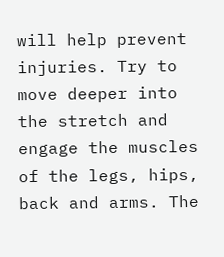will help prevent injuries. Try to move deeper into the stretch and engage the muscles of the legs, hips, back and arms. The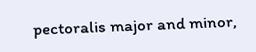pectoralis major and minor,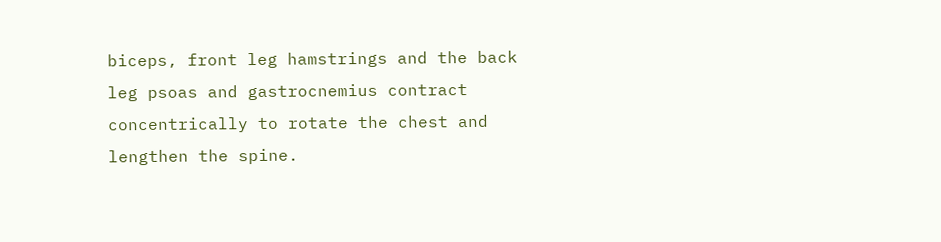biceps, front leg hamstrings and the back leg psoas and gastrocnemius contract concentrically to rotate the chest and lengthen the spine.